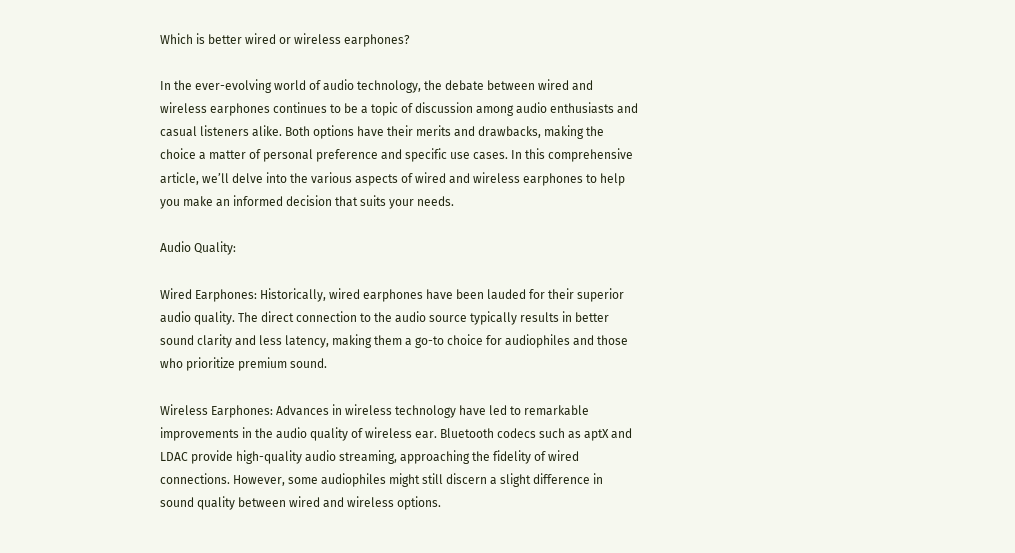Which is better wired or wireless earphones?

In the ever-evolving world of audio technology, the debate between wired and wireless earphones continues to be a topic of discussion among audio enthusiasts and casual listeners alike. Both options have their merits and drawbacks, making the choice a matter of personal preference and specific use cases. In this comprehensive article, we’ll delve into the various aspects of wired and wireless earphones to help you make an informed decision that suits your needs.

Audio Quality:

Wired Earphones: Historically, wired earphones have been lauded for their superior audio quality. The direct connection to the audio source typically results in better sound clarity and less latency, making them a go-to choice for audiophiles and those who prioritize premium sound.

Wireless Earphones: Advances in wireless technology have led to remarkable improvements in the audio quality of wireless ear. Bluetooth codecs such as aptX and LDAC provide high-quality audio streaming, approaching the fidelity of wired connections. However, some audiophiles might still discern a slight difference in sound quality between wired and wireless options.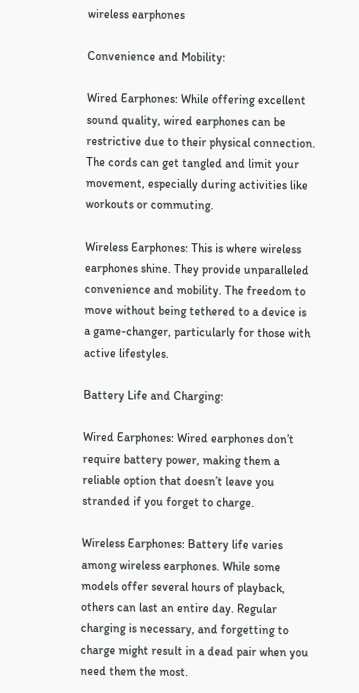wireless earphones

Convenience and Mobility:

Wired Earphones: While offering excellent sound quality, wired earphones can be restrictive due to their physical connection. The cords can get tangled and limit your movement, especially during activities like workouts or commuting.

Wireless Earphones: This is where wireless earphones shine. They provide unparalleled convenience and mobility. The freedom to move without being tethered to a device is a game-changer, particularly for those with active lifestyles.

Battery Life and Charging:

Wired Earphones: Wired earphones don’t require battery power, making them a reliable option that doesn’t leave you stranded if you forget to charge.

Wireless Earphones: Battery life varies among wireless earphones. While some models offer several hours of playback, others can last an entire day. Regular charging is necessary, and forgetting to charge might result in a dead pair when you need them the most.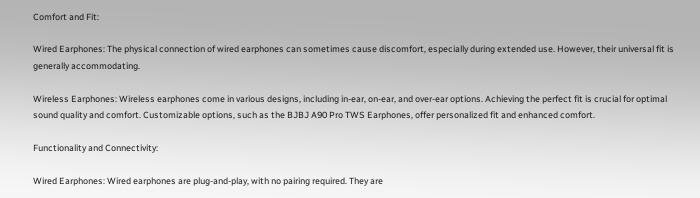Comfort and Fit:

Wired Earphones: The physical connection of wired earphones can sometimes cause discomfort, especially during extended use. However, their universal fit is generally accommodating.

Wireless Earphones: Wireless earphones come in various designs, including in-ear, on-ear, and over-ear options. Achieving the perfect fit is crucial for optimal sound quality and comfort. Customizable options, such as the BJBJ A90 Pro TWS Earphones, offer personalized fit and enhanced comfort.

Functionality and Connectivity:

Wired Earphones: Wired earphones are plug-and-play, with no pairing required. They are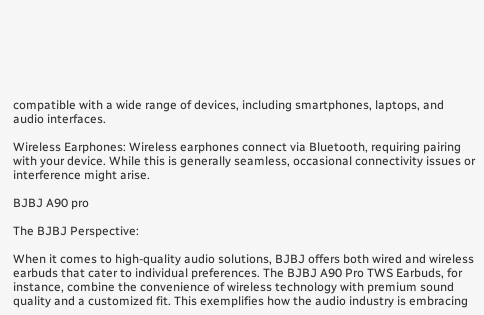compatible with a wide range of devices, including smartphones, laptops, and audio interfaces.

Wireless Earphones: Wireless earphones connect via Bluetooth, requiring pairing with your device. While this is generally seamless, occasional connectivity issues or interference might arise.

BJBJ A90 pro

The BJBJ Perspective:

When it comes to high-quality audio solutions, BJBJ offers both wired and wireless earbuds that cater to individual preferences. The BJBJ A90 Pro TWS Earbuds, for instance, combine the convenience of wireless technology with premium sound quality and a customized fit. This exemplifies how the audio industry is embracing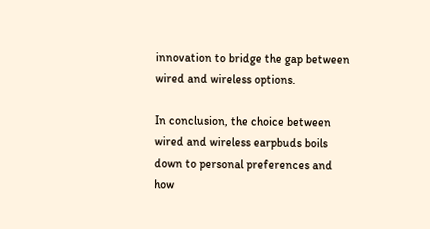innovation to bridge the gap between wired and wireless options.

In conclusion, the choice between wired and wireless earpbuds boils down to personal preferences and how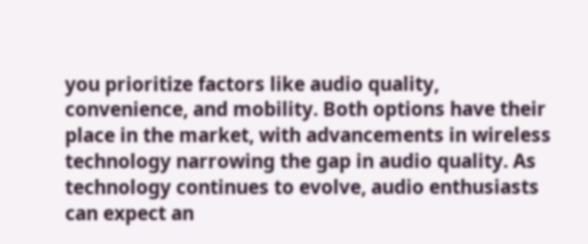you prioritize factors like audio quality, convenience, and mobility. Both options have their place in the market, with advancements in wireless technology narrowing the gap in audio quality. As technology continues to evolve, audio enthusiasts can expect an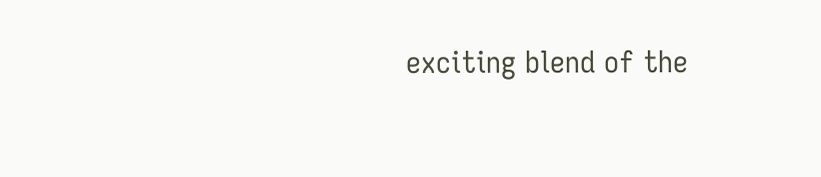exciting blend of the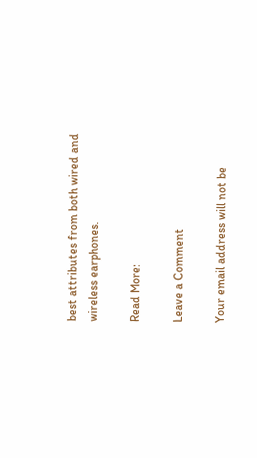best attributes from both wired and wireless earphones.

Read More:

Leave a Comment

Your email address will not be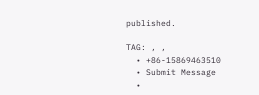published.

TAG: , ,
  • +86-15869463510
  • Submit Message
  •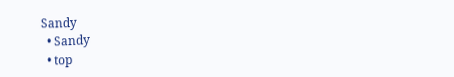Sandy
  • Sandy
  • top